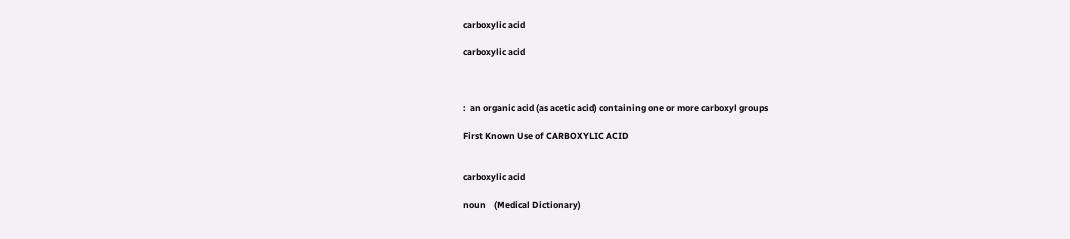carboxylic acid

carboxylic acid



:  an organic acid (as acetic acid) containing one or more carboxyl groups

First Known Use of CARBOXYLIC ACID


carboxylic acid

noun    (Medical Dictionary)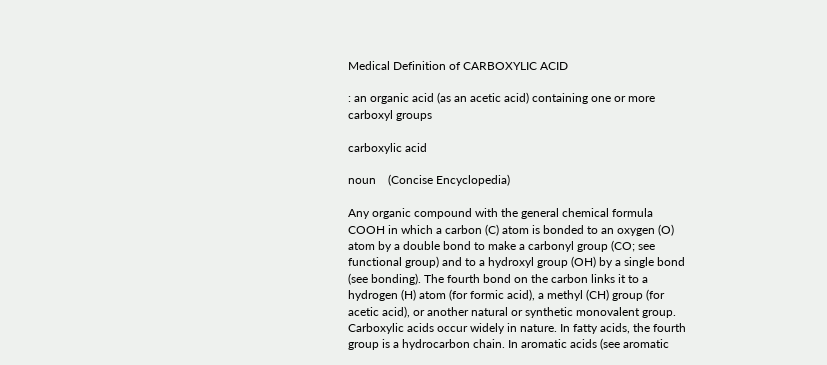Medical Definition of CARBOXYLIC ACID

: an organic acid (as an acetic acid) containing one or more carboxyl groups

carboxylic acid

noun    (Concise Encyclopedia)

Any organic compound with the general chemical formula COOH in which a carbon (C) atom is bonded to an oxygen (O) atom by a double bond to make a carbonyl group (CO; see functional group) and to a hydroxyl group (OH) by a single bond (see bonding). The fourth bond on the carbon links it to a hydrogen (H) atom (for formic acid), a methyl (CH) group (for acetic acid), or another natural or synthetic monovalent group. Carboxylic acids occur widely in nature. In fatty acids, the fourth group is a hydrocarbon chain. In aromatic acids (see aromatic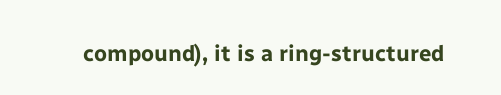compound), it is a ring-structured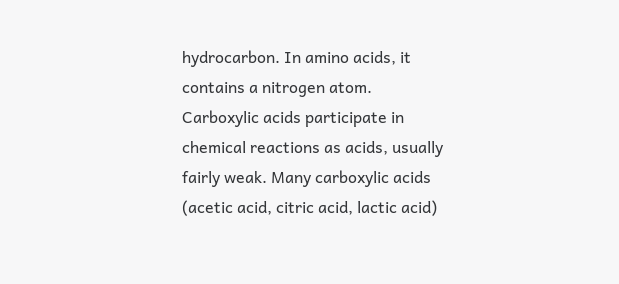hydrocarbon. In amino acids, it contains a nitrogen atom. Carboxylic acids participate in chemical reactions as acids, usually fairly weak. Many carboxylic acids (acetic acid, citric acid, lactic acid)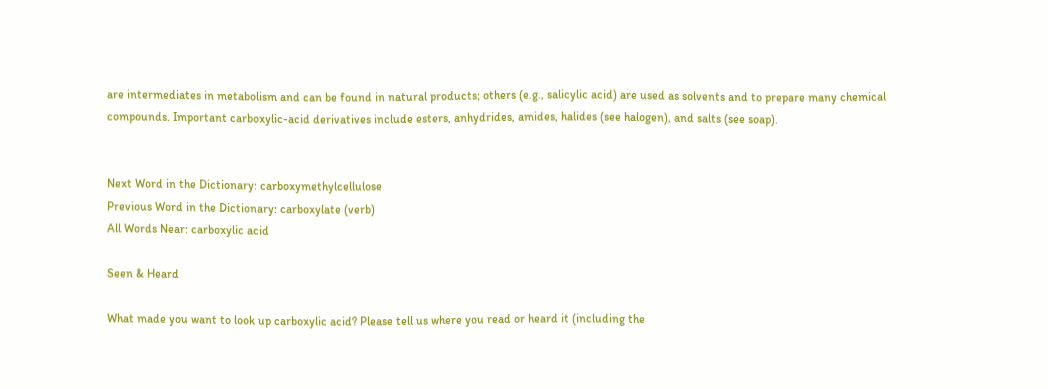are intermediates in metabolism and can be found in natural products; others (e.g., salicylic acid) are used as solvents and to prepare many chemical compounds. Important carboxylic-acid derivatives include esters, anhydrides, amides, halides (see halogen), and salts (see soap).


Next Word in the Dictionary: carboxymethylcellulose
Previous Word in the Dictionary: carboxylate (verb)
All Words Near: carboxylic acid

Seen & Heard

What made you want to look up carboxylic acid? Please tell us where you read or heard it (including the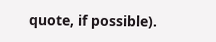quote, if possible).